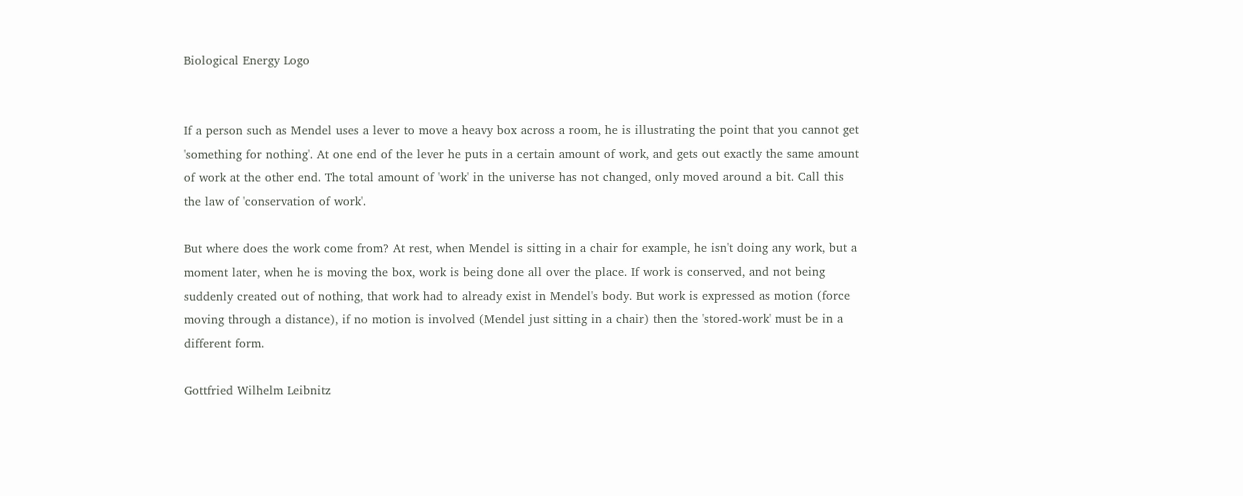Biological Energy Logo


If a person such as Mendel uses a lever to move a heavy box across a room, he is illustrating the point that you cannot get 'something for nothing'. At one end of the lever he puts in a certain amount of work, and gets out exactly the same amount of work at the other end. The total amount of 'work' in the universe has not changed, only moved around a bit. Call this the law of 'conservation of work'.

But where does the work come from? At rest, when Mendel is sitting in a chair for example, he isn't doing any work, but a moment later, when he is moving the box, work is being done all over the place. If work is conserved, and not being suddenly created out of nothing, that work had to already exist in Mendel's body. But work is expressed as motion (force moving through a distance), if no motion is involved (Mendel just sitting in a chair) then the 'stored-work' must be in a different form.

Gottfried Wilhelm Leibnitz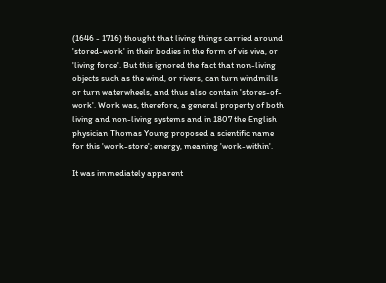(1646 - 1716) thought that living things carried around 'stored-work' in their bodies in the form of vis viva, or 'living force'. But this ignored the fact that non-living objects such as the wind, or rivers, can turn windmills or turn waterwheels, and thus also contain 'stores-of-work'. Work was, therefore, a general property of both living and non-living systems and in 1807 the English physician Thomas Young proposed a scientific name for this 'work-store'; energy, meaning 'work-within'.

It was immediately apparent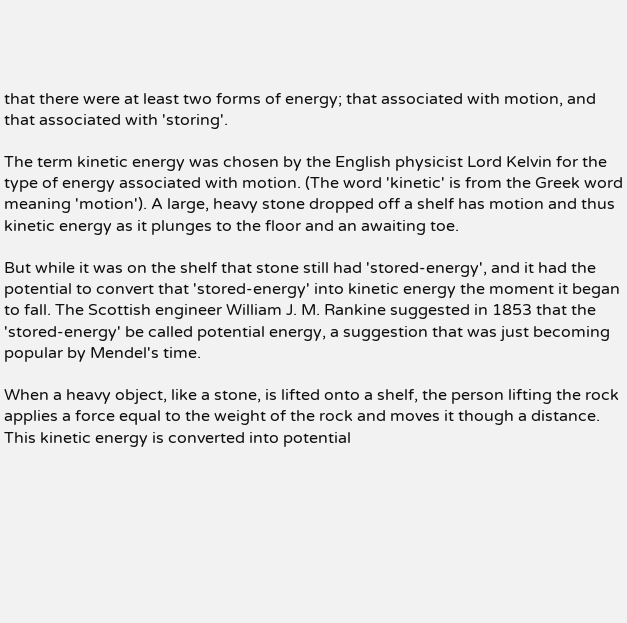that there were at least two forms of energy; that associated with motion, and that associated with 'storing'.

The term kinetic energy was chosen by the English physicist Lord Kelvin for the type of energy associated with motion. (The word 'kinetic' is from the Greek word meaning 'motion'). A large, heavy stone dropped off a shelf has motion and thus kinetic energy as it plunges to the floor and an awaiting toe.

But while it was on the shelf that stone still had 'stored-energy', and it had the potential to convert that 'stored-energy' into kinetic energy the moment it began to fall. The Scottish engineer William J. M. Rankine suggested in 1853 that the 'stored-energy' be called potential energy, a suggestion that was just becoming popular by Mendel's time.

When a heavy object, like a stone, is lifted onto a shelf, the person lifting the rock applies a force equal to the weight of the rock and moves it though a distance. This kinetic energy is converted into potential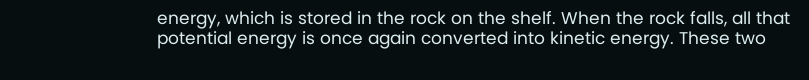energy, which is stored in the rock on the shelf. When the rock falls, all that potential energy is once again converted into kinetic energy. These two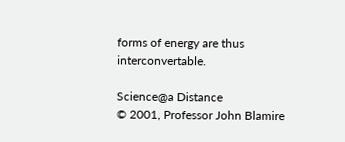forms of energy are thus interconvertable.

Science@a Distance
© 2001, Professor John Blamire